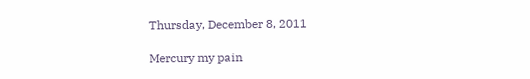Thursday, December 8, 2011

Mercury my pain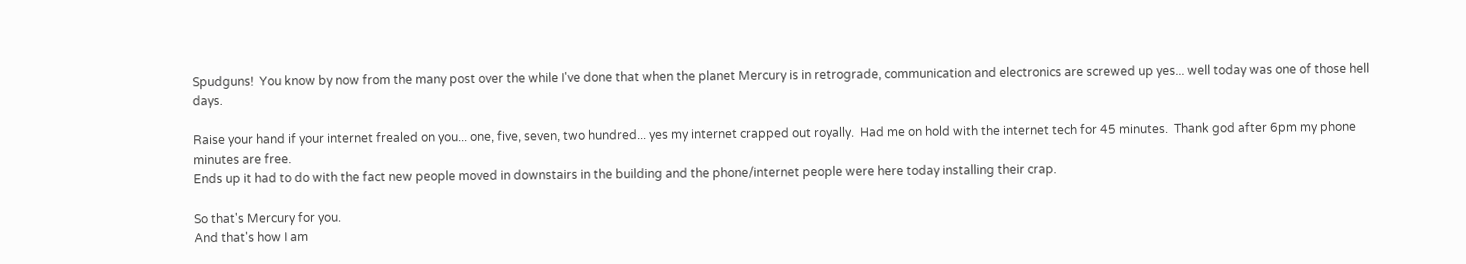Spudguns!  You know by now from the many post over the while I've done that when the planet Mercury is in retrograde, communication and electronics are screwed up yes... well today was one of those hell days.

Raise your hand if your internet frealed on you... one, five, seven, two hundred... yes my internet crapped out royally.  Had me on hold with the internet tech for 45 minutes.  Thank god after 6pm my phone minutes are free.
Ends up it had to do with the fact new people moved in downstairs in the building and the phone/internet people were here today installing their crap.

So that's Mercury for you.
And that's how I am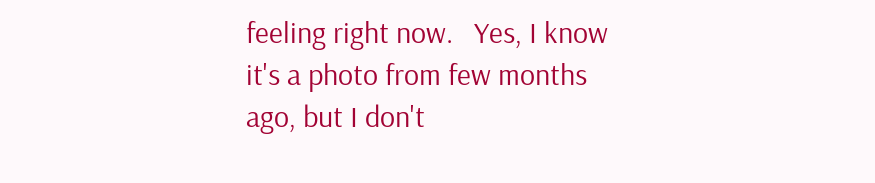feeling right now.   Yes, I know it's a photo from few months ago, but I don't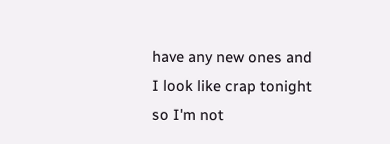have any new ones and I look like crap tonight so I'm not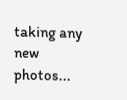taking any new photos...